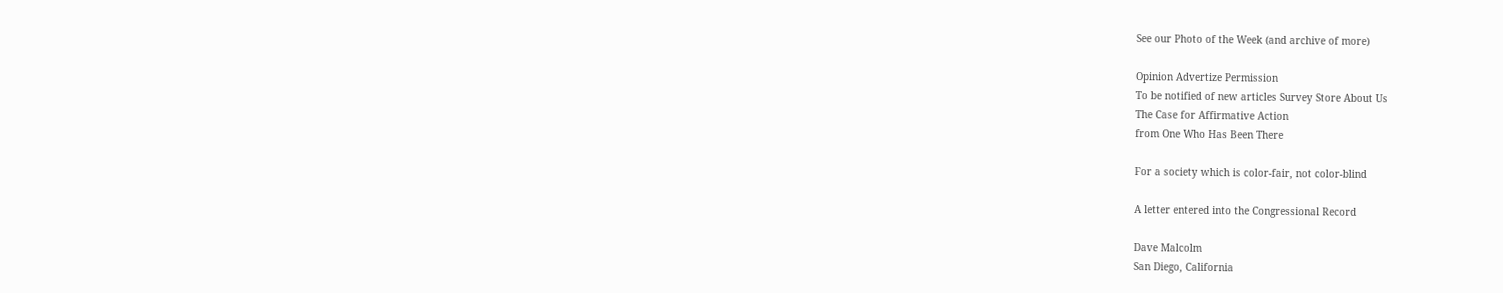See our Photo of the Week (and archive of more)

Opinion Advertize Permission
To be notified of new articles Survey Store About Us
The Case for Affirmative Action
from One Who Has Been There

For a society which is color-fair, not color-blind

A letter entered into the Congressional Record

Dave Malcolm
San Diego, California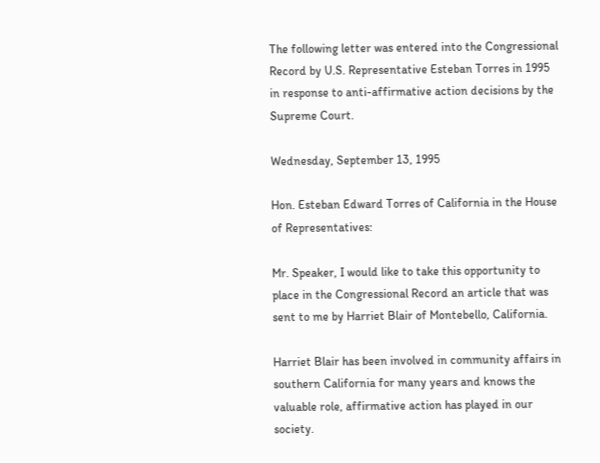The following letter was entered into the Congressional Record by U.S. Representative Esteban Torres in 1995 in response to anti-affirmative action decisions by the Supreme Court.

Wednesday, September 13, 1995

Hon. Esteban Edward Torres of California in the House of Representatives:

Mr. Speaker, I would like to take this opportunity to place in the Congressional Record an article that was sent to me by Harriet Blair of Montebello, California.

Harriet Blair has been involved in community affairs in southern California for many years and knows the valuable role, affirmative action has played in our society.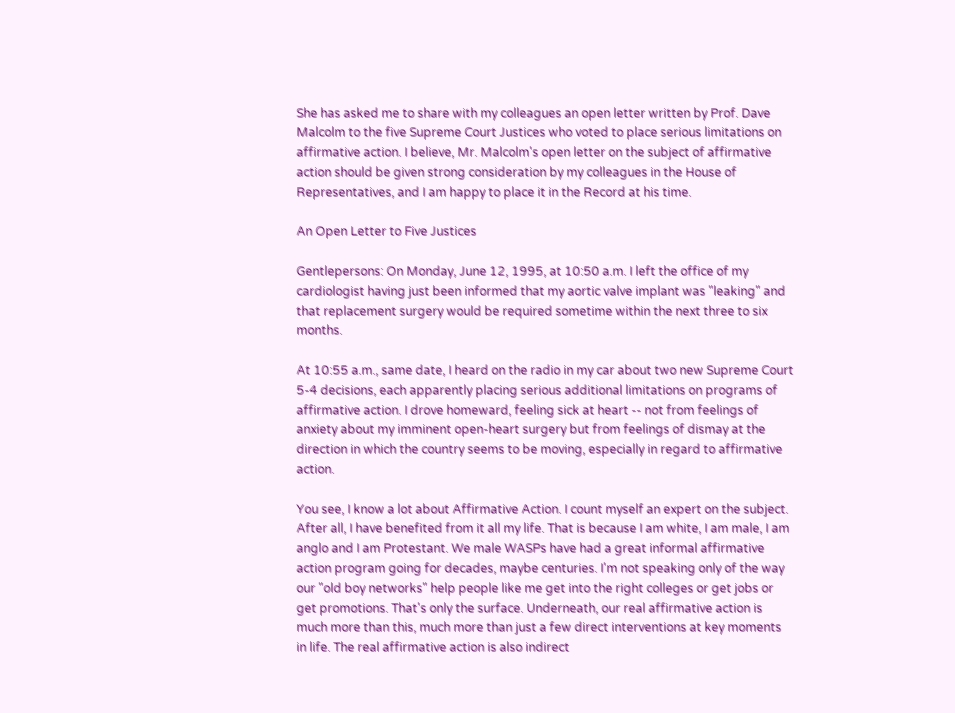She has asked me to share with my colleagues an open letter written by Prof. Dave Malcolm to the five Supreme Court Justices who voted to place serious limitations on affirmative action. I believe, Mr. Malcolm's open letter on the subject of affirmative action should be given strong consideration by my colleagues in the House of Representatives, and I am happy to place it in the Record at his time.

An Open Letter to Five Justices

Gentlepersons: On Monday, June 12, 1995, at 10:50 a.m. I left the office of my cardiologist having just been informed that my aortic valve implant was "leaking" and that replacement surgery would be required sometime within the next three to six months.

At 10:55 a.m., same date, I heard on the radio in my car about two new Supreme Court 5-4 decisions, each apparently placing serious additional limitations on programs of affirmative action. I drove homeward, feeling sick at heart -- not from feelings of anxiety about my imminent open-heart surgery but from feelings of dismay at the direction in which the country seems to be moving, especially in regard to affirmative action.

You see, I know a lot about Affirmative Action. I count myself an expert on the subject. After all, I have benefited from it all my life. That is because I am white, I am male, I am anglo and I am Protestant. We male WASPs have had a great informal affirmative action program going for decades, maybe centuries. I'm not speaking only of the way our "old boy networks" help people like me get into the right colleges or get jobs or get promotions. That's only the surface. Underneath, our real affirmative action is much more than this, much more than just a few direct interventions at key moments in life. The real affirmative action is also indirect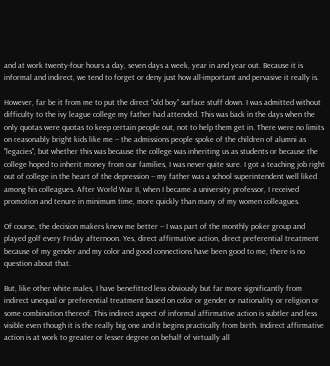and at work twenty-four hours a day, seven days a week, year in and year out. Because it is informal and indirect, we tend to forget or deny just how all-important and pervasive it really is.

However, far be it from me to put the direct "old boy" surface stuff down. I was admitted without difficulty to the ivy league college my father had attended. This was back in the days when the only quotas were quotas to keep certain people out, not to help them get in. There were no limits on reasonably bright kids like me -- the admissions people spoke of the children of alumni as "legacies", but whether this was because the college was inheriting us as students or because the college hoped to inherit money from our families, I was never quite sure. I got a teaching job right out of college in the heart of the depression -- my father was a school superintendent well liked among his colleagues. After World War II, when I became a university professor, I received promotion and tenure in minimum time, more quickly than many of my women colleagues.

Of course, the decision makers knew me better -- I was part of the monthly poker group and played golf every Friday afternoon. Yes, direct affirmative action, direct preferential treatment because of my gender and my color and good connections have been good to me, there is no question about that.

But, like other white males, I have benefitted less obviously but far more significantly from indirect unequal or preferential treatment based on color or gender or nationality or religion or some combination thereof. This indirect aspect of informal affirmative action is subtler and less visible even though it is the really big one and it begins practically from birth. Indirect affirmative action is at work to greater or lesser degree on behalf of virtually all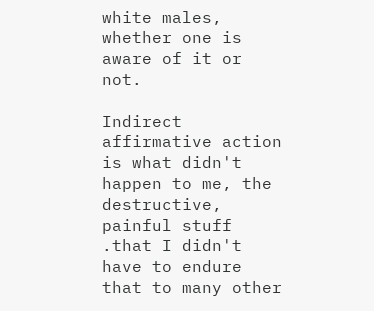white males, whether one is aware of it or not.

Indirect affirmative action is what didn't happen to me, the destructive, painful stuff .that I didn't have to endure that to many other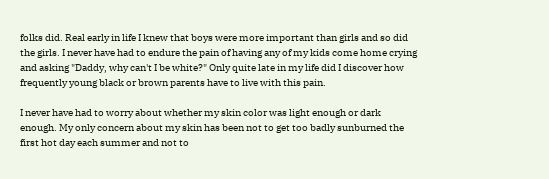folks did. Real early in life I knew that boys were more important than girls and so did the girls. I never have had to endure the pain of having any of my kids come home crying and asking "Daddy, why can't I be white?" Only quite late in my life did I discover how frequently young black or brown parents have to live with this pain.

I never have had to worry about whether my skin color was light enough or dark enough. My only concern about my skin has been not to get too badly sunburned the first hot day each summer and not to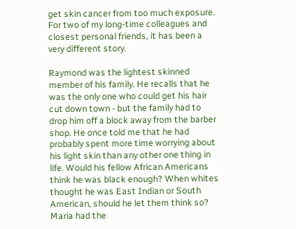get skin cancer from too much exposure. For two of my long-time colleagues and closest personal friends, it has been a very different story.

Raymond was the lightest skinned member of his family. He recalls that he was the only one who could get his hair cut down town - but the family had to drop him off a block away from the barber shop. He once told me that he had probably spent more time worrying about his light skin than any other one thing in life. Would his fellow African Americans think he was black enough? When whites thought he was East Indian or South American, should he let them think so? Maria had the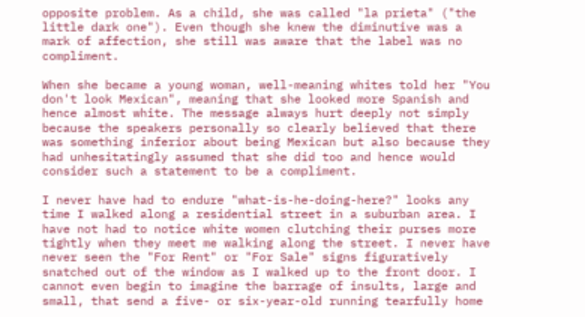opposite problem. As a child, she was called "la prieta" ("the little dark one"). Even though she knew the diminutive was a mark of affection, she still was aware that the label was no compliment.

When she became a young woman, well-meaning whites told her "You don't look Mexican", meaning that she looked more Spanish and hence almost white. The message always hurt deeply not simply because the speakers personally so clearly believed that there was something inferior about being Mexican but also because they had unhesitatingly assumed that she did too and hence would consider such a statement to be a compliment.

I never have had to endure "what-is-he-doing-here?" looks any time I walked along a residential street in a suburban area. I have not had to notice white women clutching their purses more tightly when they meet me walking along the street. I never have never seen the "For Rent" or "For Sale" signs figuratively snatched out of the window as I walked up to the front door. I cannot even begin to imagine the barrage of insults, large and small, that send a five- or six-year-old running tearfully home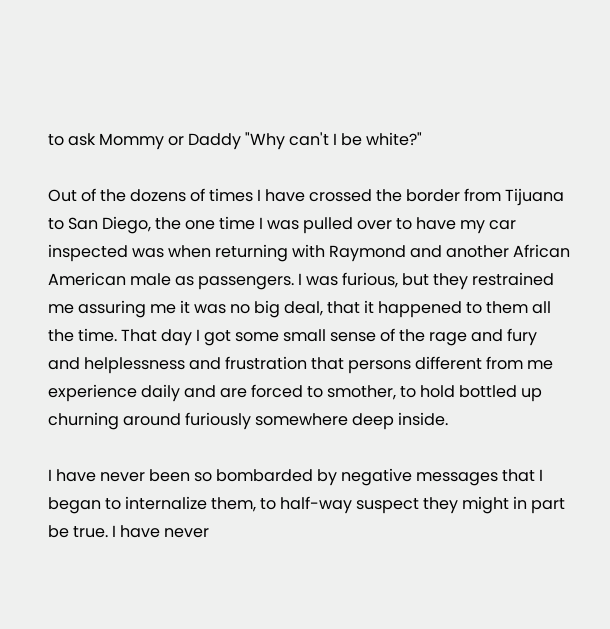to ask Mommy or Daddy "Why can't I be white?"

Out of the dozens of times I have crossed the border from Tijuana to San Diego, the one time I was pulled over to have my car inspected was when returning with Raymond and another African American male as passengers. I was furious, but they restrained me assuring me it was no big deal, that it happened to them all the time. That day I got some small sense of the rage and fury and helplessness and frustration that persons different from me experience daily and are forced to smother, to hold bottled up churning around furiously somewhere deep inside.

I have never been so bombarded by negative messages that I began to internalize them, to half-way suspect they might in part be true. I have never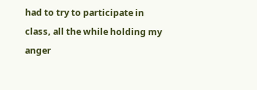had to try to participate in class, all the while holding my anger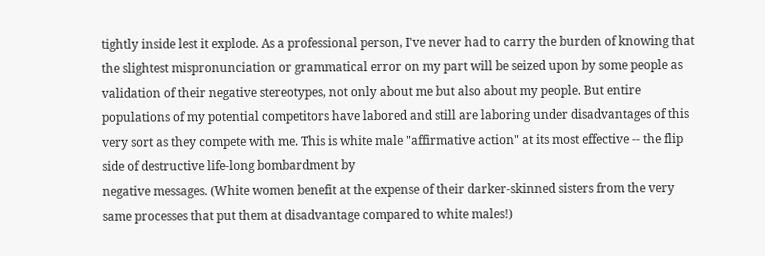tightly inside lest it explode. As a professional person, I've never had to carry the burden of knowing that the slightest mispronunciation or grammatical error on my part will be seized upon by some people as validation of their negative stereotypes, not only about me but also about my people. But entire populations of my potential competitors have labored and still are laboring under disadvantages of this very sort as they compete with me. This is white male "affirmative action" at its most effective -- the flip side of destructive life-long bombardment by
negative messages. (White women benefit at the expense of their darker-skinned sisters from the very same processes that put them at disadvantage compared to white males!)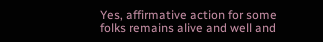Yes, affirmative action for some folks remains alive and well and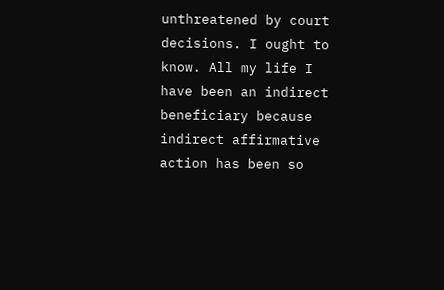unthreatened by court decisions. I ought to know. All my life I have been an indirect beneficiary because indirect affirmative action has been so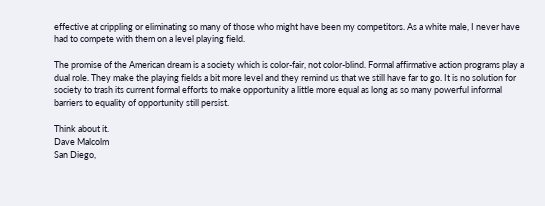effective at crippling or eliminating so many of those who might have been my competitors. As a white male, I never have had to compete with them on a level playing field.

The promise of the American dream is a society which is color-fair, not color-blind. Formal affirmative action programs play a dual role. They make the playing fields a bit more level and they remind us that we still have far to go. It is no solution for society to trash its current formal efforts to make opportunity a little more equal as long as so many powerful informal barriers to equality of opportunity still persist.

Think about it.
Dave Malcolm
San Diego,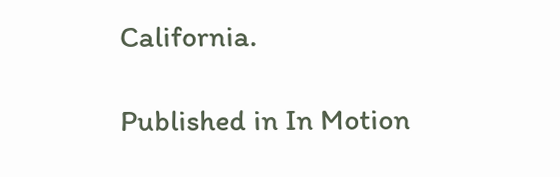California.

Published in In Motion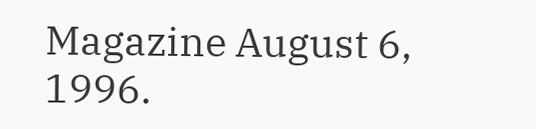Magazine August 6, 1996.